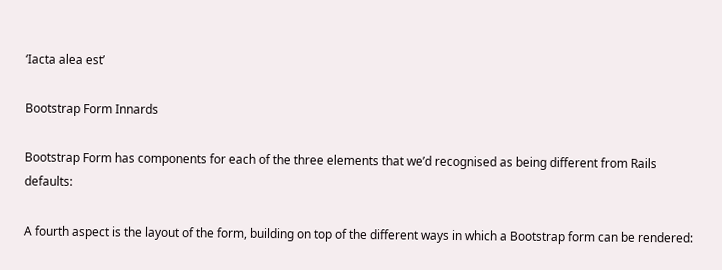‘Iacta alea est’

Bootstrap Form Innards

Bootstrap Form has components for each of the three elements that we’d recognised as being different from Rails defaults:

A fourth aspect is the layout of the form, building on top of the different ways in which a Bootstrap form can be rendered: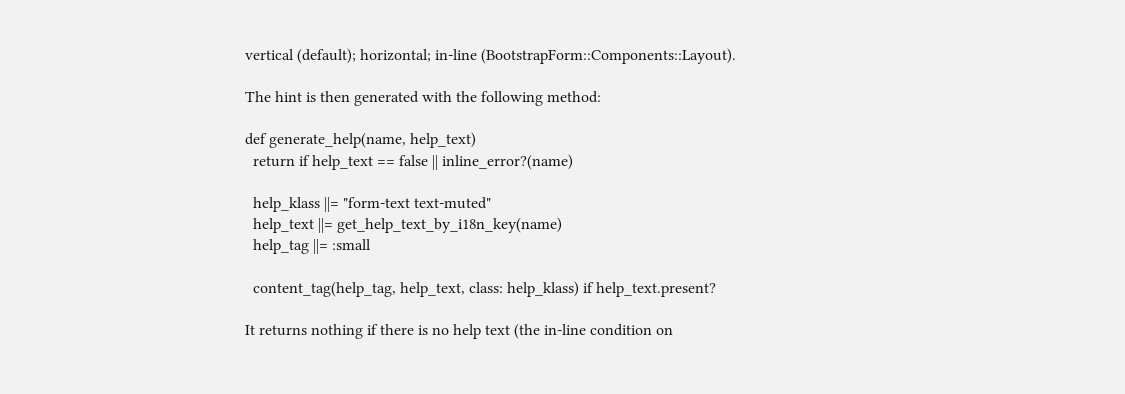vertical (default); horizontal; in-line (BootstrapForm::Components::Layout).

The hint is then generated with the following method:

def generate_help(name, help_text)
  return if help_text == false || inline_error?(name)

  help_klass ||= "form-text text-muted"
  help_text ||= get_help_text_by_i18n_key(name)
  help_tag ||= :small

  content_tag(help_tag, help_text, class: help_klass) if help_text.present?

It returns nothing if there is no help text (the in-line condition on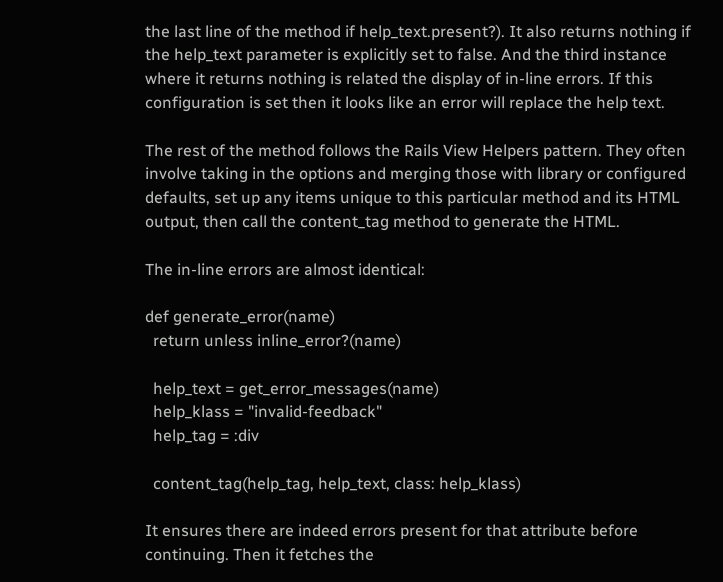the last line of the method if help_text.present?). It also returns nothing if the help_text parameter is explicitly set to false. And the third instance where it returns nothing is related the display of in-line errors. If this configuration is set then it looks like an error will replace the help text.

The rest of the method follows the Rails View Helpers pattern. They often involve taking in the options and merging those with library or configured defaults, set up any items unique to this particular method and its HTML output, then call the content_tag method to generate the HTML.

The in-line errors are almost identical:

def generate_error(name)
  return unless inline_error?(name)

  help_text = get_error_messages(name)
  help_klass = "invalid-feedback"
  help_tag = :div

  content_tag(help_tag, help_text, class: help_klass)

It ensures there are indeed errors present for that attribute before continuing. Then it fetches the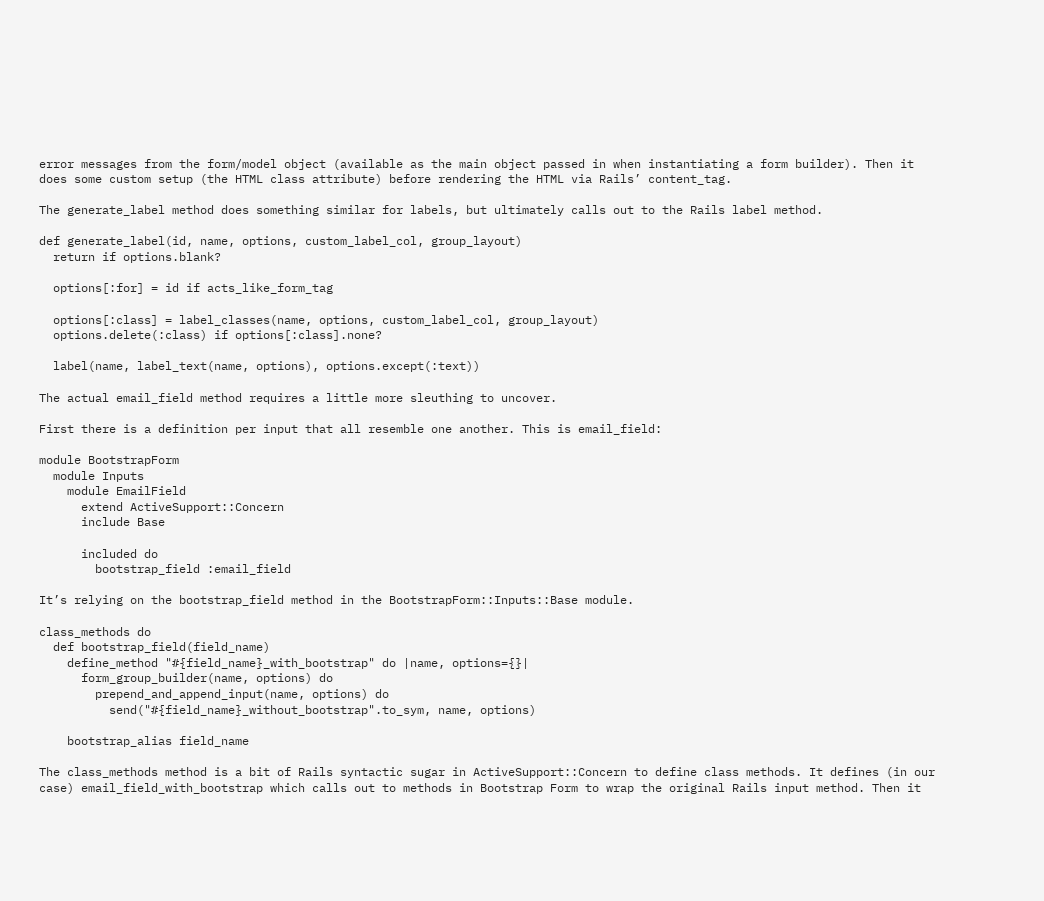error messages from the form/model object (available as the main object passed in when instantiating a form builder). Then it does some custom setup (the HTML class attribute) before rendering the HTML via Rails’ content_tag.

The generate_label method does something similar for labels, but ultimately calls out to the Rails label method.

def generate_label(id, name, options, custom_label_col, group_layout)
  return if options.blank?

  options[:for] = id if acts_like_form_tag

  options[:class] = label_classes(name, options, custom_label_col, group_layout)
  options.delete(:class) if options[:class].none?

  label(name, label_text(name, options), options.except(:text))

The actual email_field method requires a little more sleuthing to uncover.

First there is a definition per input that all resemble one another. This is email_field:

module BootstrapForm
  module Inputs
    module EmailField
      extend ActiveSupport::Concern
      include Base

      included do
        bootstrap_field :email_field

It’s relying on the bootstrap_field method in the BootstrapForm::Inputs::Base module.

class_methods do
  def bootstrap_field(field_name)
    define_method "#{field_name}_with_bootstrap" do |name, options={}|
      form_group_builder(name, options) do
        prepend_and_append_input(name, options) do
          send("#{field_name}_without_bootstrap".to_sym, name, options)

    bootstrap_alias field_name

The class_methods method is a bit of Rails syntactic sugar in ActiveSupport::Concern to define class methods. It defines (in our case) email_field_with_bootstrap which calls out to methods in Bootstrap Form to wrap the original Rails input method. Then it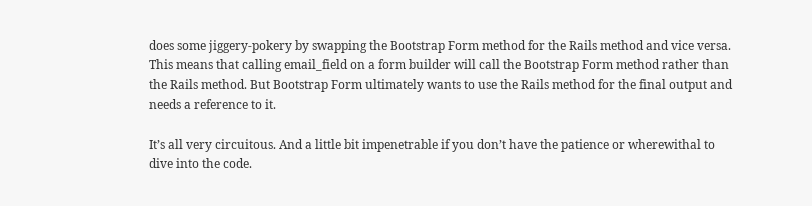does some jiggery-pokery by swapping the Bootstrap Form method for the Rails method and vice versa. This means that calling email_field on a form builder will call the Bootstrap Form method rather than the Rails method. But Bootstrap Form ultimately wants to use the Rails method for the final output and needs a reference to it.

It’s all very circuitous. And a little bit impenetrable if you don’t have the patience or wherewithal to dive into the code.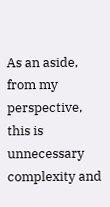As an aside, from my perspective, this is unnecessary complexity and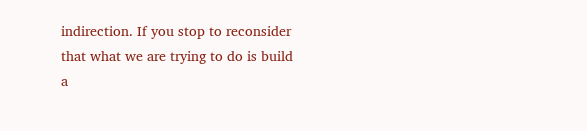indirection. If you stop to reconsider that what we are trying to do is build a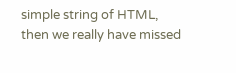simple string of HTML, then we really have missed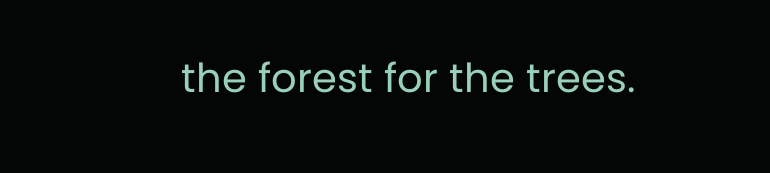the forest for the trees.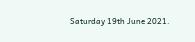Saturday 19th June 2021.